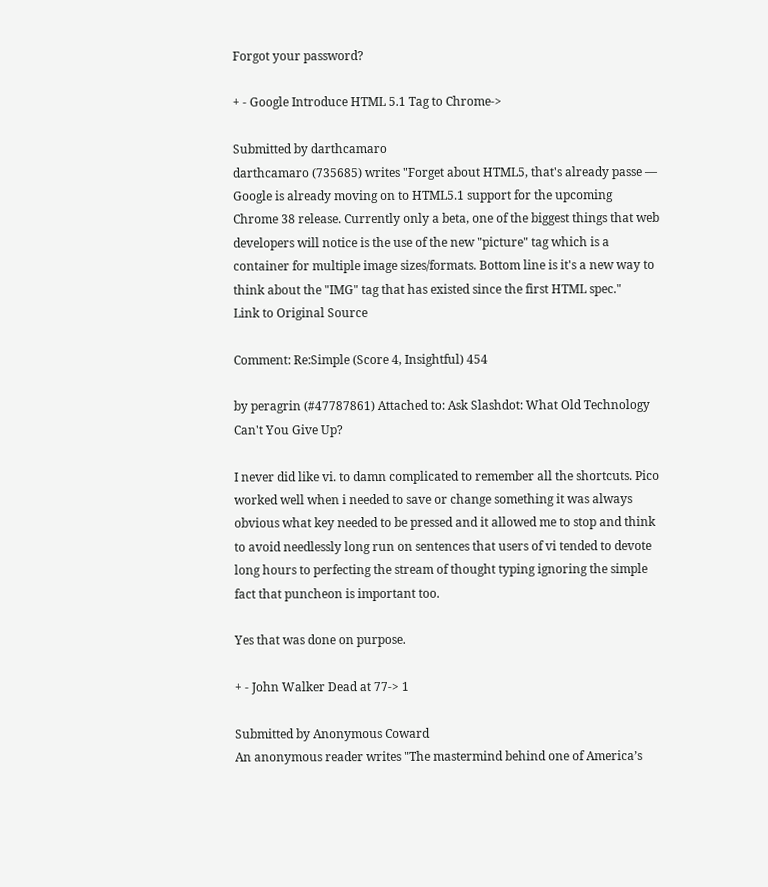Forgot your password?

+ - Google Introduce HTML 5.1 Tag to Chrome->

Submitted by darthcamaro
darthcamaro (735685) writes "Forget about HTML5, that's already passe — Google is already moving on to HTML5.1 support for the upcoming Chrome 38 release. Currently only a beta, one of the biggest things that web developers will notice is the use of the new "picture" tag which is a container for multiple image sizes/formats. Bottom line is it's a new way to think about the "IMG" tag that has existed since the first HTML spec."
Link to Original Source

Comment: Re:Simple (Score 4, Insightful) 454

by peragrin (#47787861) Attached to: Ask Slashdot: What Old Technology Can't You Give Up?

I never did like vi. to damn complicated to remember all the shortcuts. Pico worked well when i needed to save or change something it was always obvious what key needed to be pressed and it allowed me to stop and think to avoid needlessly long run on sentences that users of vi tended to devote long hours to perfecting the stream of thought typing ignoring the simple fact that puncheon is important too.

Yes that was done on purpose.

+ - John Walker Dead at 77-> 1

Submitted by Anonymous Coward
An anonymous reader writes "The mastermind behind one of America’s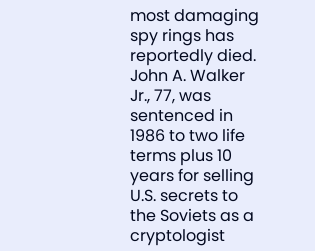most damaging spy rings has reportedly died. John A. Walker Jr., 77, was sentenced in 1986 to two life terms plus 10 years for selling U.S. secrets to the Soviets as a cryptologist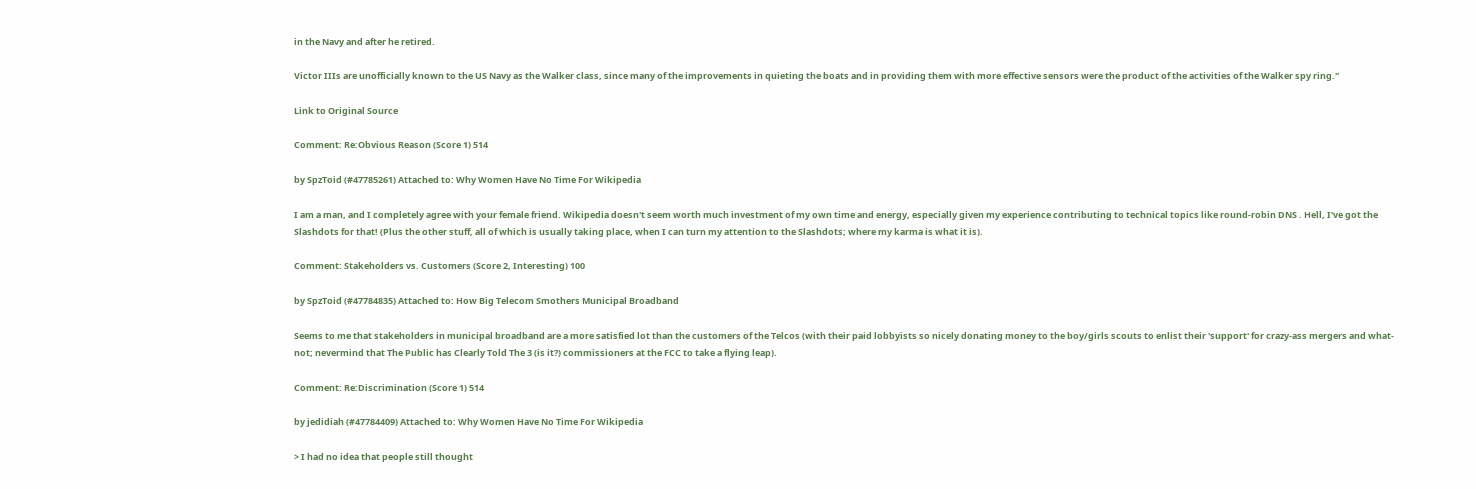in the Navy and after he retired.

Victor IIIs are unofficially known to the US Navy as the Walker class, since many of the improvements in quieting the boats and in providing them with more effective sensors were the product of the activities of the Walker spy ring."

Link to Original Source

Comment: Re:Obvious Reason (Score 1) 514

by SpzToid (#47785261) Attached to: Why Women Have No Time For Wikipedia

I am a man, and I completely agree with your female friend. Wikipedia doesn't seem worth much investment of my own time and energy, especially given my experience contributing to technical topics like round-robin DNS . Hell, I've got the Slashdots for that! (Plus the other stuff, all of which is usually taking place, when I can turn my attention to the Slashdots; where my karma is what it is).

Comment: Stakeholders vs. Customers (Score 2, Interesting) 100

by SpzToid (#47784835) Attached to: How Big Telecom Smothers Municipal Broadband

Seems to me that stakeholders in municipal broadband are a more satisfied lot than the customers of the Telcos (with their paid lobbyists so nicely donating money to the boy/girls scouts to enlist their 'support' for crazy-ass mergers and what-not; nevermind that The Public has Clearly Told The 3 (is it?) commissioners at the FCC to take a flying leap).

Comment: Re:Discrimination (Score 1) 514

by jedidiah (#47784409) Attached to: Why Women Have No Time For Wikipedia

> I had no idea that people still thought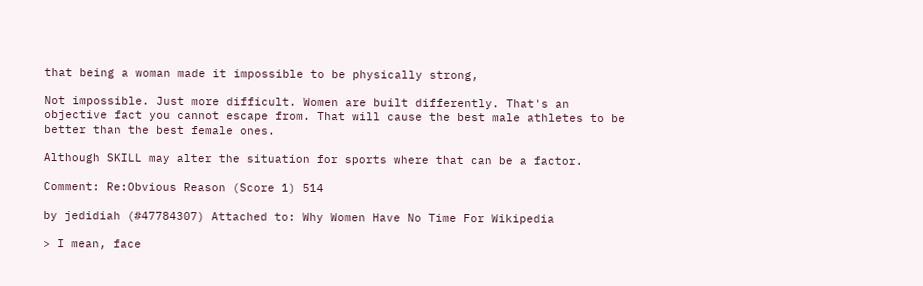that being a woman made it impossible to be physically strong,

Not impossible. Just more difficult. Women are built differently. That's an objective fact you cannot escape from. That will cause the best male athletes to be better than the best female ones.

Although SKILL may alter the situation for sports where that can be a factor.

Comment: Re:Obvious Reason (Score 1) 514

by jedidiah (#47784307) Attached to: Why Women Have No Time For Wikipedia

> I mean, face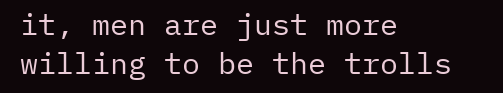it, men are just more willing to be the trolls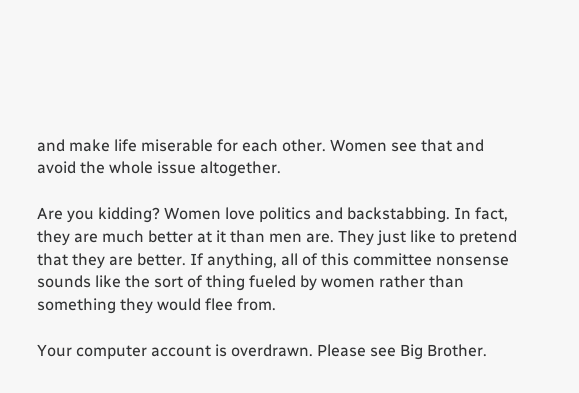and make life miserable for each other. Women see that and avoid the whole issue altogether.

Are you kidding? Women love politics and backstabbing. In fact, they are much better at it than men are. They just like to pretend that they are better. If anything, all of this committee nonsense sounds like the sort of thing fueled by women rather than something they would flee from.

Your computer account is overdrawn. Please see Big Brother.